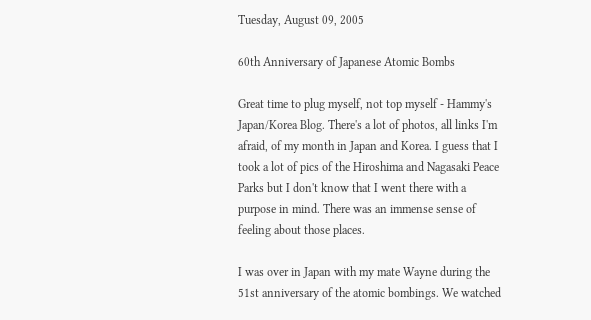Tuesday, August 09, 2005

60th Anniversary of Japanese Atomic Bombs

Great time to plug myself, not top myself - Hammy's Japan/Korea Blog. There's a lot of photos, all links I'm afraid, of my month in Japan and Korea. I guess that I took a lot of pics of the Hiroshima and Nagasaki Peace Parks but I don't know that I went there with a purpose in mind. There was an immense sense of feeling about those places.

I was over in Japan with my mate Wayne during the 51st anniversary of the atomic bombings. We watched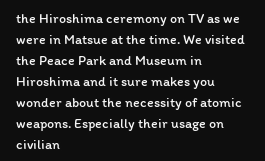the Hiroshima ceremony on TV as we were in Matsue at the time. We visited the Peace Park and Museum in Hiroshima and it sure makes you wonder about the necessity of atomic weapons. Especially their usage on civilian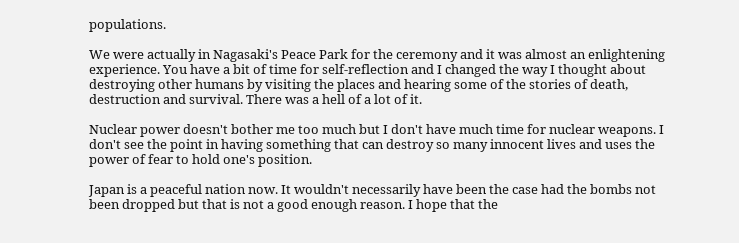populations.

We were actually in Nagasaki's Peace Park for the ceremony and it was almost an enlightening experience. You have a bit of time for self-reflection and I changed the way I thought about destroying other humans by visiting the places and hearing some of the stories of death, destruction and survival. There was a hell of a lot of it.

Nuclear power doesn't bother me too much but I don't have much time for nuclear weapons. I don't see the point in having something that can destroy so many innocent lives and uses the power of fear to hold one's position.

Japan is a peaceful nation now. It wouldn't necessarily have been the case had the bombs not been dropped but that is not a good enough reason. I hope that the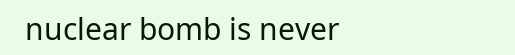nuclear bomb is never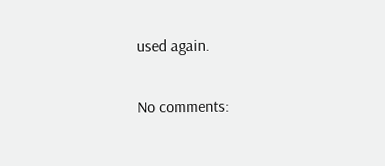used again.

No comments: